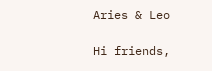Aries & Leo

Hi friends,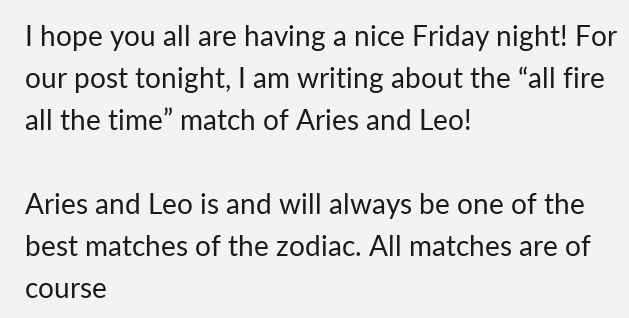I hope you all are having a nice Friday night! For our post tonight, I am writing about the “all fire all the time” match of Aries and Leo!

Aries and Leo is and will always be one of the best matches of the zodiac. All matches are of course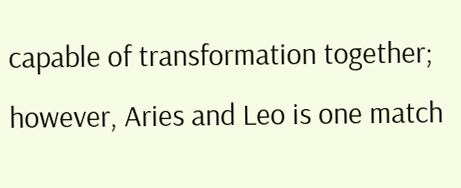capable of transformation together; however, Aries and Leo is one match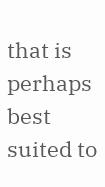that is perhaps best suited to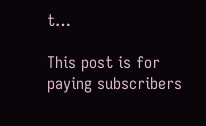t…

This post is for paying subscribers